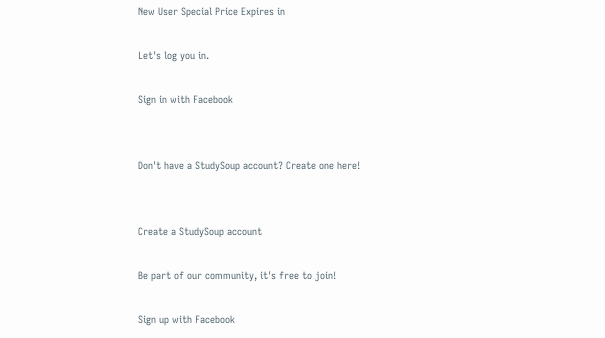New User Special Price Expires in

Let's log you in.

Sign in with Facebook


Don't have a StudySoup account? Create one here!


Create a StudySoup account

Be part of our community, it's free to join!

Sign up with Facebook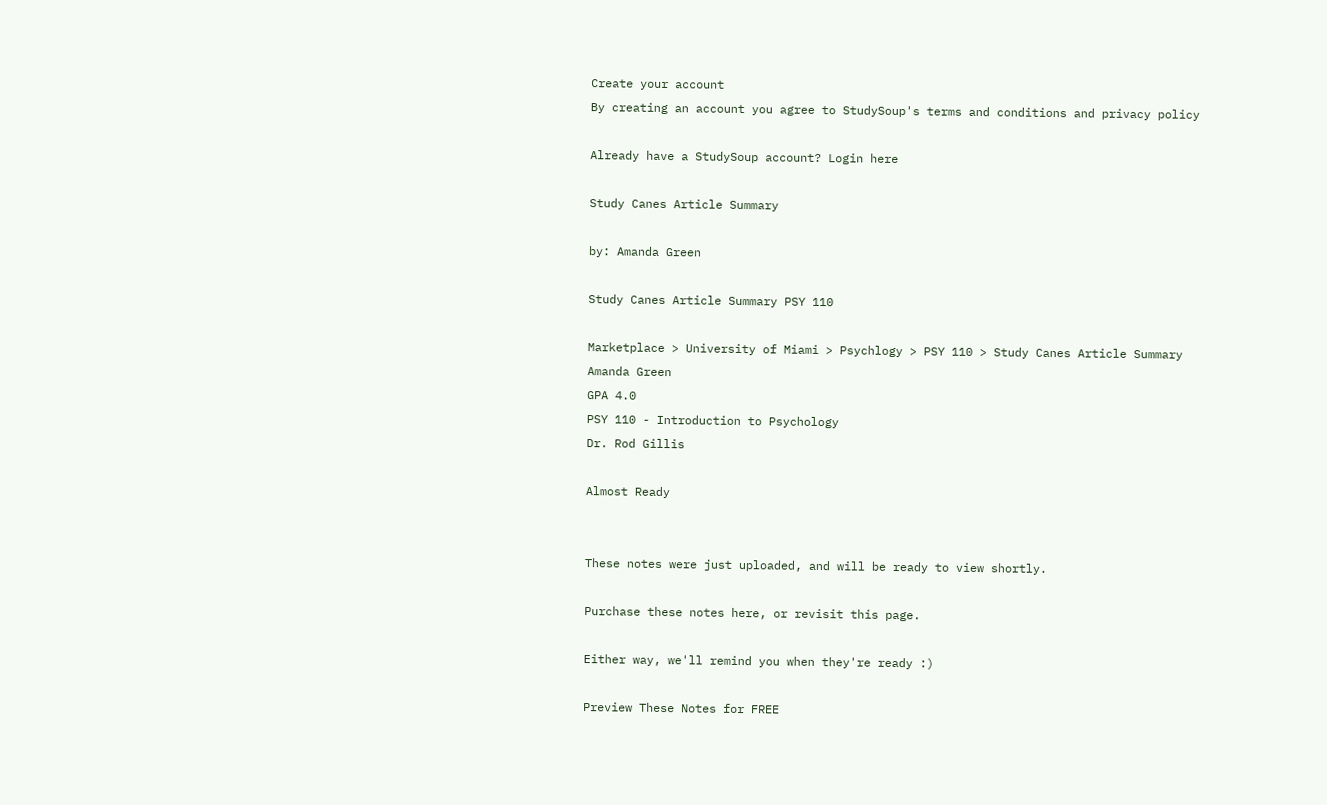Create your account
By creating an account you agree to StudySoup's terms and conditions and privacy policy

Already have a StudySoup account? Login here

Study Canes Article Summary

by: Amanda Green

Study Canes Article Summary PSY 110

Marketplace > University of Miami > Psychlogy > PSY 110 > Study Canes Article Summary
Amanda Green
GPA 4.0
PSY 110 - Introduction to Psychology
Dr. Rod Gillis

Almost Ready


These notes were just uploaded, and will be ready to view shortly.

Purchase these notes here, or revisit this page.

Either way, we'll remind you when they're ready :)

Preview These Notes for FREE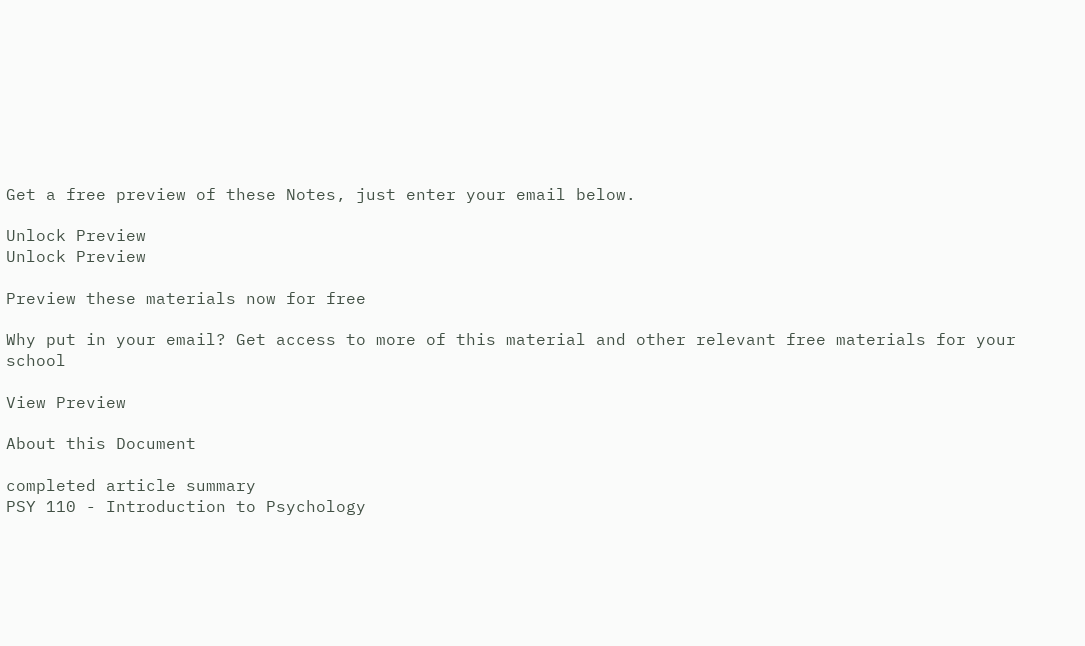Get a free preview of these Notes, just enter your email below.

Unlock Preview
Unlock Preview

Preview these materials now for free

Why put in your email? Get access to more of this material and other relevant free materials for your school

View Preview

About this Document

completed article summary
PSY 110 - Introduction to Psychology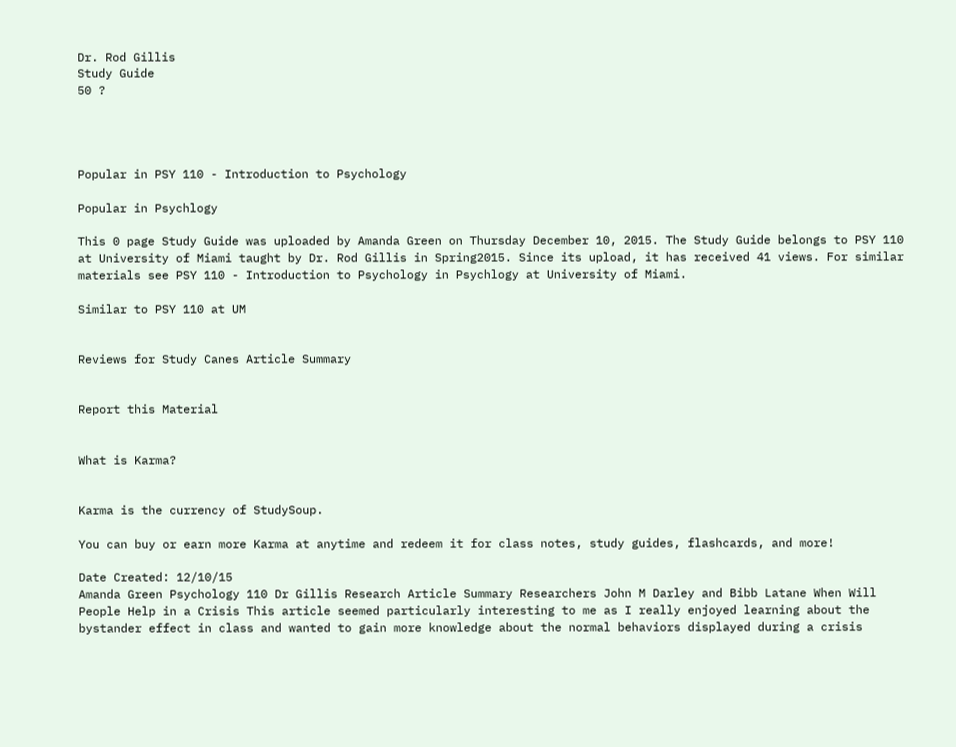Dr. Rod Gillis
Study Guide
50 ?




Popular in PSY 110 - Introduction to Psychology

Popular in Psychlogy

This 0 page Study Guide was uploaded by Amanda Green on Thursday December 10, 2015. The Study Guide belongs to PSY 110 at University of Miami taught by Dr. Rod Gillis in Spring2015. Since its upload, it has received 41 views. For similar materials see PSY 110 - Introduction to Psychology in Psychlogy at University of Miami.

Similar to PSY 110 at UM


Reviews for Study Canes Article Summary


Report this Material


What is Karma?


Karma is the currency of StudySoup.

You can buy or earn more Karma at anytime and redeem it for class notes, study guides, flashcards, and more!

Date Created: 12/10/15
Amanda Green Psychology 110 Dr Gillis Research Article Summary Researchers John M Darley and Bibb Latane When Will People Help in a Crisis This article seemed particularly interesting to me as I really enjoyed learning about the bystander effect in class and wanted to gain more knowledge about the normal behaviors displayed during a crisis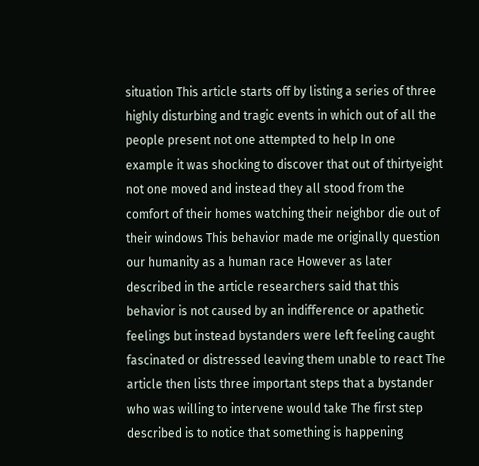situation This article starts off by listing a series of three highly disturbing and tragic events in which out of all the people present not one attempted to help In one example it was shocking to discover that out of thirtyeight not one moved and instead they all stood from the comfort of their homes watching their neighbor die out of their windows This behavior made me originally question our humanity as a human race However as later described in the article researchers said that this behavior is not caused by an indifference or apathetic feelings but instead bystanders were left feeling caught fascinated or distressed leaving them unable to react The article then lists three important steps that a bystander who was willing to intervene would take The first step described is to notice that something is happening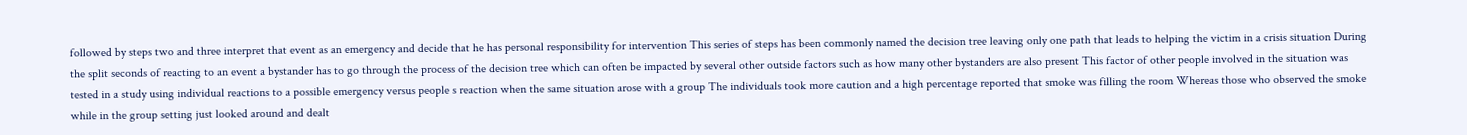followed by steps two and three interpret that event as an emergency and decide that he has personal responsibility for intervention This series of steps has been commonly named the decision tree leaving only one path that leads to helping the victim in a crisis situation During the split seconds of reacting to an event a bystander has to go through the process of the decision tree which can often be impacted by several other outside factors such as how many other bystanders are also present This factor of other people involved in the situation was tested in a study using individual reactions to a possible emergency versus people s reaction when the same situation arose with a group The individuals took more caution and a high percentage reported that smoke was filling the room Whereas those who observed the smoke while in the group setting just looked around and dealt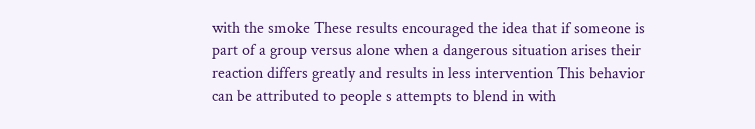with the smoke These results encouraged the idea that if someone is part of a group versus alone when a dangerous situation arises their reaction differs greatly and results in less intervention This behavior can be attributed to people s attempts to blend in with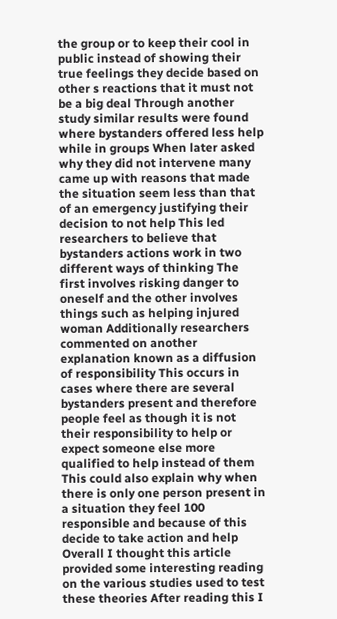the group or to keep their cool in public instead of showing their true feelings they decide based on other s reactions that it must not be a big deal Through another study similar results were found where bystanders offered less help while in groups When later asked why they did not intervene many came up with reasons that made the situation seem less than that of an emergency justifying their decision to not help This led researchers to believe that bystanders actions work in two different ways of thinking The first involves risking danger to oneself and the other involves things such as helping injured woman Additionally researchers commented on another explanation known as a diffusion of responsibility This occurs in cases where there are several bystanders present and therefore people feel as though it is not their responsibility to help or expect someone else more qualified to help instead of them This could also explain why when there is only one person present in a situation they feel 100 responsible and because of this decide to take action and help Overall I thought this article provided some interesting reading on the various studies used to test these theories After reading this I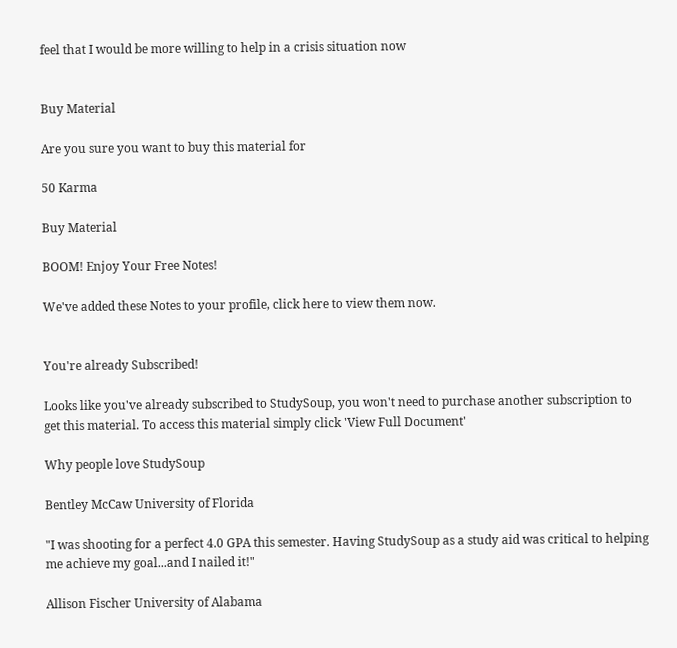feel that I would be more willing to help in a crisis situation now


Buy Material

Are you sure you want to buy this material for

50 Karma

Buy Material

BOOM! Enjoy Your Free Notes!

We've added these Notes to your profile, click here to view them now.


You're already Subscribed!

Looks like you've already subscribed to StudySoup, you won't need to purchase another subscription to get this material. To access this material simply click 'View Full Document'

Why people love StudySoup

Bentley McCaw University of Florida

"I was shooting for a perfect 4.0 GPA this semester. Having StudySoup as a study aid was critical to helping me achieve my goal...and I nailed it!"

Allison Fischer University of Alabama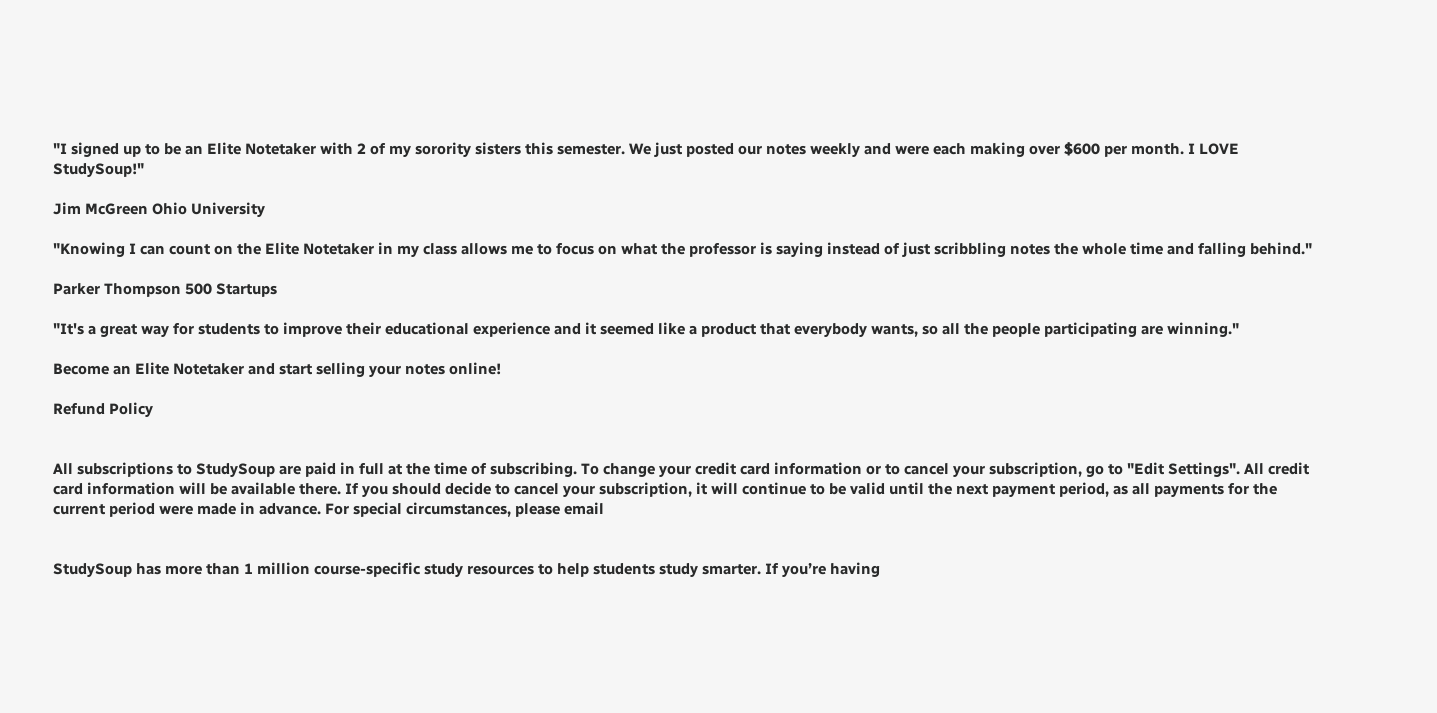"I signed up to be an Elite Notetaker with 2 of my sorority sisters this semester. We just posted our notes weekly and were each making over $600 per month. I LOVE StudySoup!"

Jim McGreen Ohio University

"Knowing I can count on the Elite Notetaker in my class allows me to focus on what the professor is saying instead of just scribbling notes the whole time and falling behind."

Parker Thompson 500 Startups

"It's a great way for students to improve their educational experience and it seemed like a product that everybody wants, so all the people participating are winning."

Become an Elite Notetaker and start selling your notes online!

Refund Policy


All subscriptions to StudySoup are paid in full at the time of subscribing. To change your credit card information or to cancel your subscription, go to "Edit Settings". All credit card information will be available there. If you should decide to cancel your subscription, it will continue to be valid until the next payment period, as all payments for the current period were made in advance. For special circumstances, please email


StudySoup has more than 1 million course-specific study resources to help students study smarter. If you’re having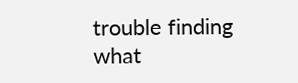trouble finding what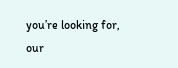you’re looking for, our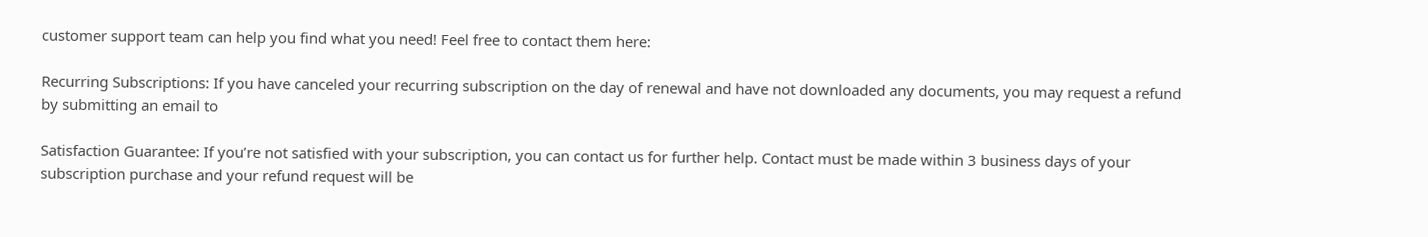customer support team can help you find what you need! Feel free to contact them here:

Recurring Subscriptions: If you have canceled your recurring subscription on the day of renewal and have not downloaded any documents, you may request a refund by submitting an email to

Satisfaction Guarantee: If you’re not satisfied with your subscription, you can contact us for further help. Contact must be made within 3 business days of your subscription purchase and your refund request will be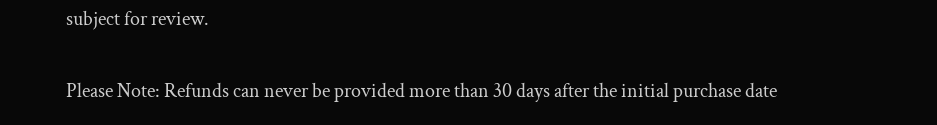subject for review.

Please Note: Refunds can never be provided more than 30 days after the initial purchase date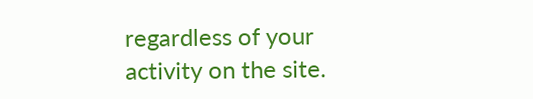regardless of your activity on the site.